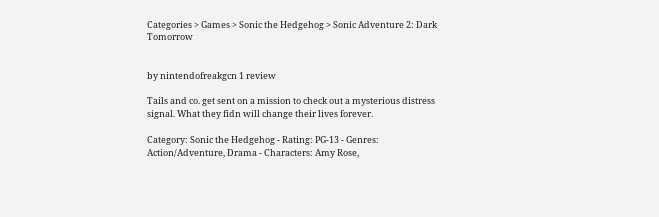Categories > Games > Sonic the Hedgehog > Sonic Adventure 2: Dark Tomorrow


by nintendofreakgcn 1 review

Tails and co. get sent on a mission to check out a mysterious distress signal. What they fidn will change their lives forever.

Category: Sonic the Hedgehog - Rating: PG-13 - Genres: Action/Adventure, Drama - Characters: Amy Rose,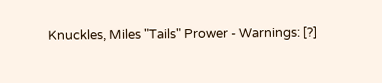Knuckles, Miles "Tails" Prower - Warnings: [?]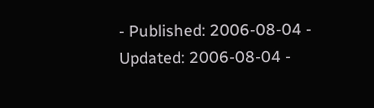- Published: 2006-08-04 - Updated: 2006-08-04 -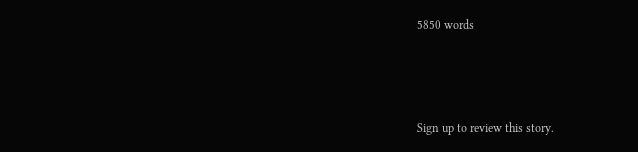5850 words



Sign up to review this story.